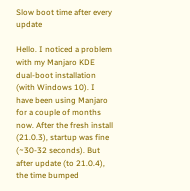Slow boot time after every update

Hello. I noticed a problem with my Manjaro KDE dual-boot installation (with Windows 10). I have been using Manjaro for a couple of months now. After the fresh install (21.0.3), startup was fine (~30-32 seconds). But after update (to 21.0.4), the time bumped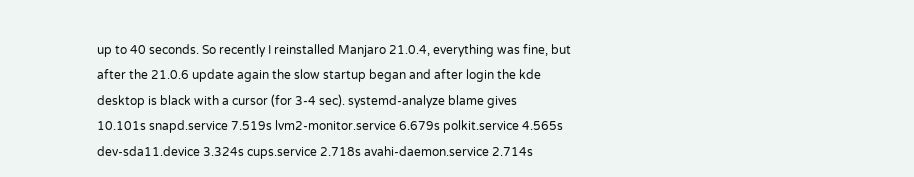up to 40 seconds. So recently I reinstalled Manjaro 21.0.4, everything was fine, but after the 21.0.6 update again the slow startup began and after login the kde desktop is black with a cursor (for 3-4 sec). systemd-analyze blame gives
10.101s snapd.service 7.519s lvm2-monitor.service 6.679s polkit.service 4.565s dev-sda11.device 3.324s cups.service 2.718s avahi-daemon.service 2.714s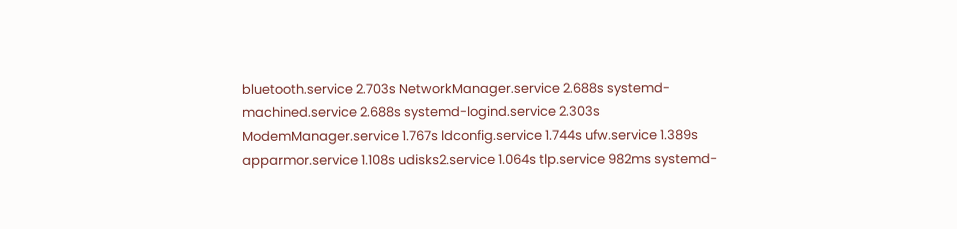bluetooth.service 2.703s NetworkManager.service 2.688s systemd-machined.service 2.688s systemd-logind.service 2.303s ModemManager.service 1.767s ldconfig.service 1.744s ufw.service 1.389s apparmor.service 1.108s udisks2.service 1.064s tlp.service 982ms systemd-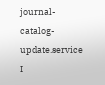journal-catalog-update.service
I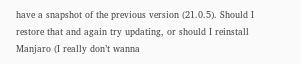have a snapshot of the previous version (21.0.5). Should I restore that and again try updating, or should I reinstall Manjaro (I really don’t wanna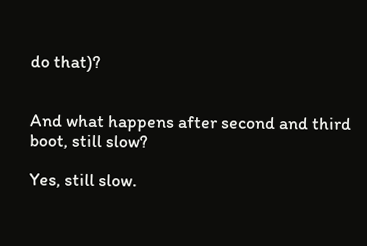do that)?


And what happens after second and third boot, still slow?

Yes, still slow.